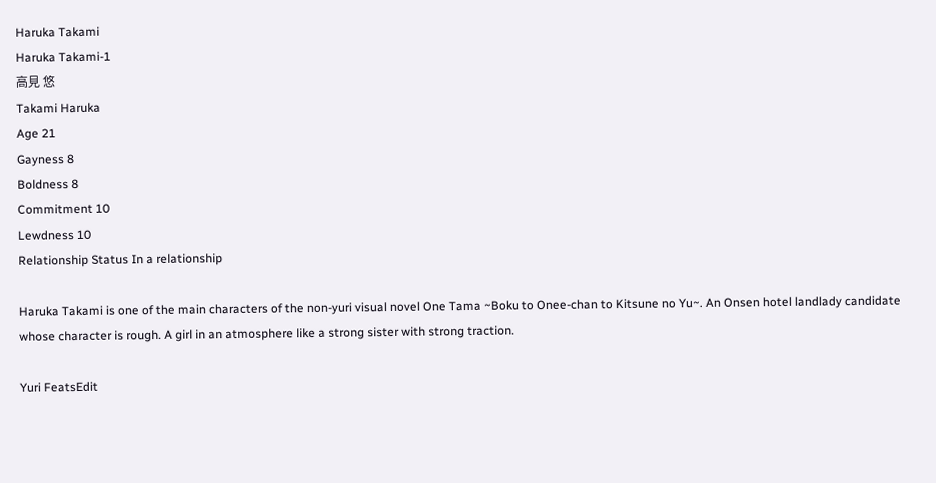Haruka Takami
Haruka Takami-1
高見 悠
Takami Haruka
Age 21
Gayness 8
Boldness 8
Commitment 10
Lewdness 10
Relationship Status In a relationship

Haruka Takami is one of the main characters of the non-yuri visual novel One Tama ~Boku to Onee-chan to Kitsune no Yu~. An Onsen hotel landlady candidate whose character is rough. A girl in an atmosphere like a strong sister with strong traction.

Yuri FeatsEdit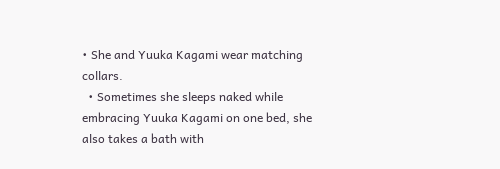• She and Yuuka Kagami wear matching collars.
  • Sometimes she sleeps naked while embracing Yuuka Kagami on one bed, she also takes a bath with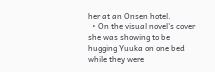her at an Onsen hotel.
  • On the visual novel's cover she was showing to be hugging Yuuka on one bed while they were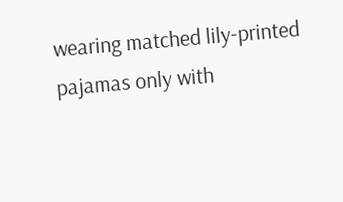wearing matched lily-printed pajamas only with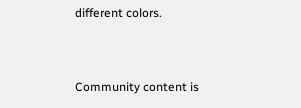different colors.


Community content is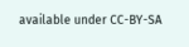available under CC-BY-SA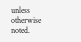unless otherwise noted.